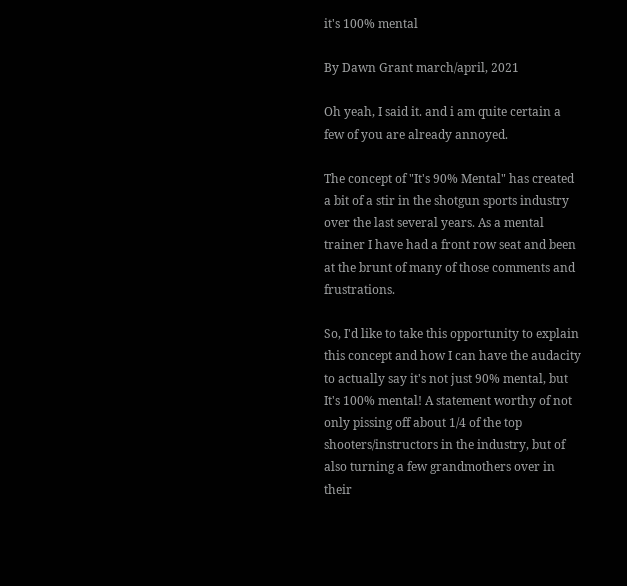it's 100% mental

By Dawn Grant march/april, 2021

Oh yeah, I said it. and i am quite certain a few of you are already annoyed.

The concept of "It's 90% Mental" has created a bit of a stir in the shotgun sports industry over the last several years. As a mental trainer I have had a front row seat and been at the brunt of many of those comments and frustrations.

So, I'd like to take this opportunity to explain this concept and how I can have the audacity to actually say it's not just 90% mental, but It's 100% mental! A statement worthy of not only pissing off about 1/4 of the top shooters/instructors in the industry, but of also turning a few grandmothers over in their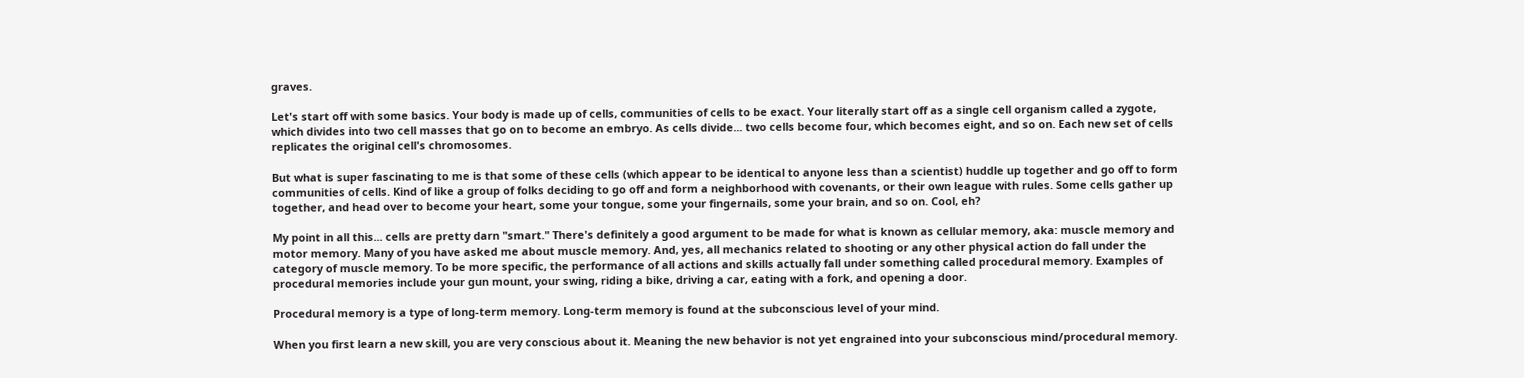graves.

Let's start off with some basics. Your body is made up of cells, communities of cells to be exact. Your literally start off as a single cell organism called a zygote, which divides into two cell masses that go on to become an embryo. As cells divide... two cells become four, which becomes eight, and so on. Each new set of cells replicates the original cell's chromosomes.

But what is super fascinating to me is that some of these cells (which appear to be identical to anyone less than a scientist) huddle up together and go off to form communities of cells. Kind of like a group of folks deciding to go off and form a neighborhood with covenants, or their own league with rules. Some cells gather up together, and head over to become your heart, some your tongue, some your fingernails, some your brain, and so on. Cool, eh?

My point in all this... cells are pretty darn "smart." There's definitely a good argument to be made for what is known as cellular memory, aka: muscle memory and motor memory. Many of you have asked me about muscle memory. And, yes, all mechanics related to shooting or any other physical action do fall under the category of muscle memory. To be more specific, the performance of all actions and skills actually fall under something called procedural memory. Examples of procedural memories include your gun mount, your swing, riding a bike, driving a car, eating with a fork, and opening a door.

Procedural memory is a type of long-term memory. Long-term memory is found at the subconscious level of your mind.

When you first learn a new skill, you are very conscious about it. Meaning the new behavior is not yet engrained into your subconscious mind/procedural memory.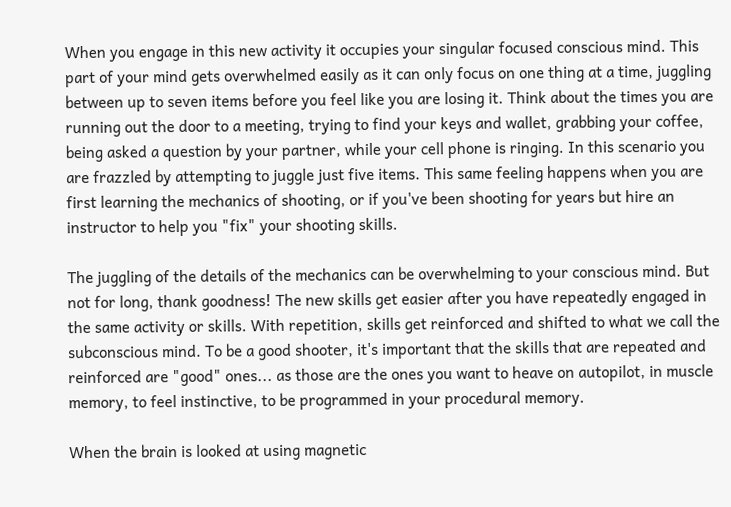When you engage in this new activity it occupies your singular focused conscious mind. This part of your mind gets overwhelmed easily as it can only focus on one thing at a time, juggling between up to seven items before you feel like you are losing it. Think about the times you are running out the door to a meeting, trying to find your keys and wallet, grabbing your coffee, being asked a question by your partner, while your cell phone is ringing. In this scenario you are frazzled by attempting to juggle just five items. This same feeling happens when you are first learning the mechanics of shooting, or if you've been shooting for years but hire an instructor to help you "fix" your shooting skills.

The juggling of the details of the mechanics can be overwhelming to your conscious mind. But not for long, thank goodness! The new skills get easier after you have repeatedly engaged in the same activity or skills. With repetition, skills get reinforced and shifted to what we call the subconscious mind. To be a good shooter, it's important that the skills that are repeated and reinforced are "good" ones... as those are the ones you want to heave on autopilot, in muscle memory, to feel instinctive, to be programmed in your procedural memory.

When the brain is looked at using magnetic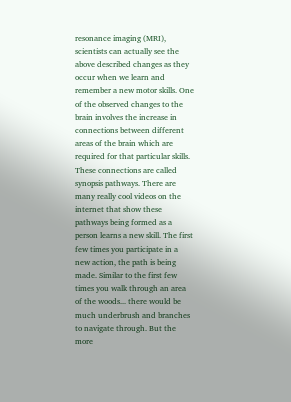resonance imaging (MRI), scientists can actually see the above described changes as they occur when we learn and remember a new motor skills. One of the observed changes to the brain involves the increase in connections between different areas of the brain which are required for that particular skills. These connections are called synopsis pathways. There are many really cool videos on the internet that show these pathways being formed as a person learns a new skill. The first few times you participate in a new action, the path is being made. Similar to the first few times you walk through an area of the woods... there would be much underbrush and branches to navigate through. But the more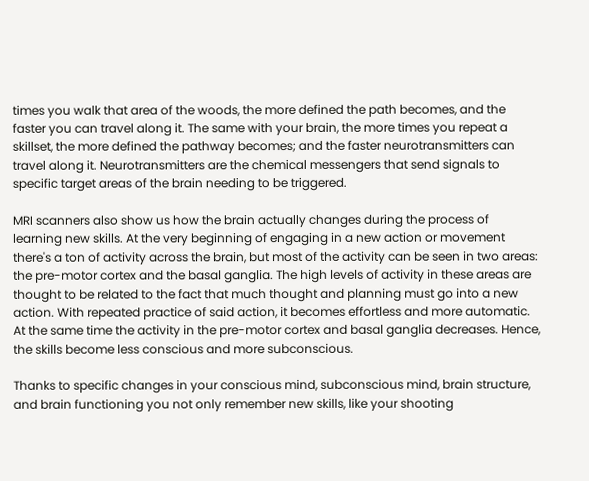times you walk that area of the woods, the more defined the path becomes, and the faster you can travel along it. The same with your brain, the more times you repeat a skillset, the more defined the pathway becomes; and the faster neurotransmitters can travel along it. Neurotransmitters are the chemical messengers that send signals to specific target areas of the brain needing to be triggered.

MRI scanners also show us how the brain actually changes during the process of learning new skills. At the very beginning of engaging in a new action or movement there's a ton of activity across the brain, but most of the activity can be seen in two areas: the pre-motor cortex and the basal ganglia. The high levels of activity in these areas are thought to be related to the fact that much thought and planning must go into a new action. With repeated practice of said action, it becomes effortless and more automatic. At the same time the activity in the pre-motor cortex and basal ganglia decreases. Hence, the skills become less conscious and more subconscious.

Thanks to specific changes in your conscious mind, subconscious mind, brain structure, and brain functioning you not only remember new skills, like your shooting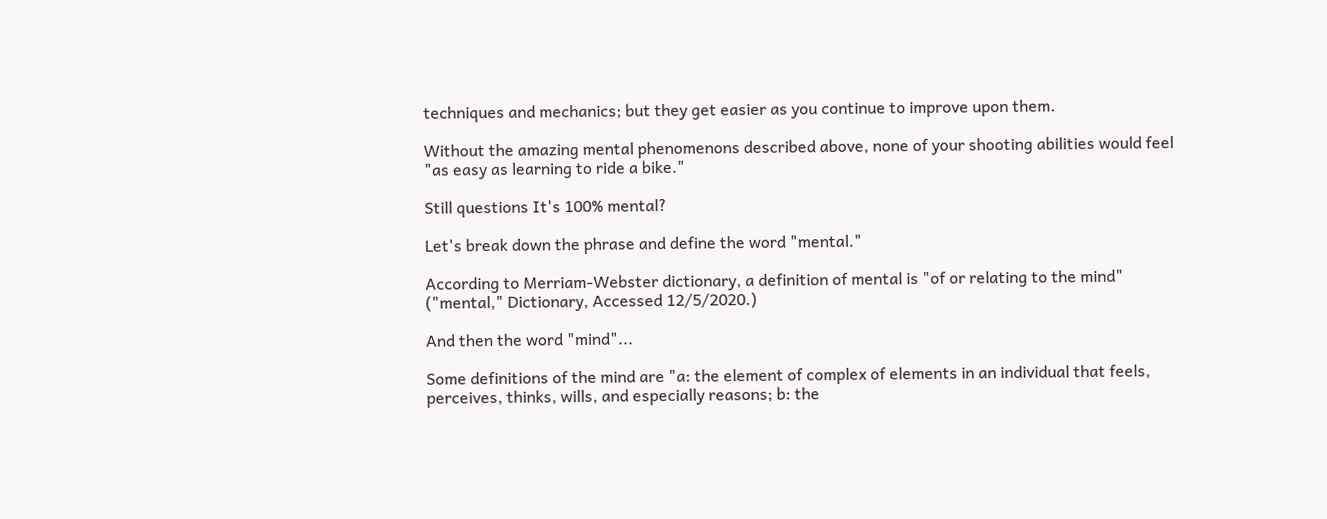techniques and mechanics; but they get easier as you continue to improve upon them.

Without the amazing mental phenomenons described above, none of your shooting abilities would feel "as easy as learning to ride a bike."

Still questions It's 100% mental?

Let's break down the phrase and define the word "mental."

According to Merriam-Webster dictionary, a definition of mental is "of or relating to the mind" ("mental," Dictionary, Accessed 12/5/2020.)

And then the word "mind"...

Some definitions of the mind are "a: the element of complex of elements in an individual that feels, perceives, thinks, wills, and especially reasons; b: the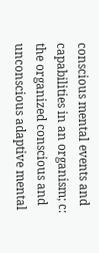conscious mental events and capabilities in an organism; c: the organized conscious and unconscious adaptive mental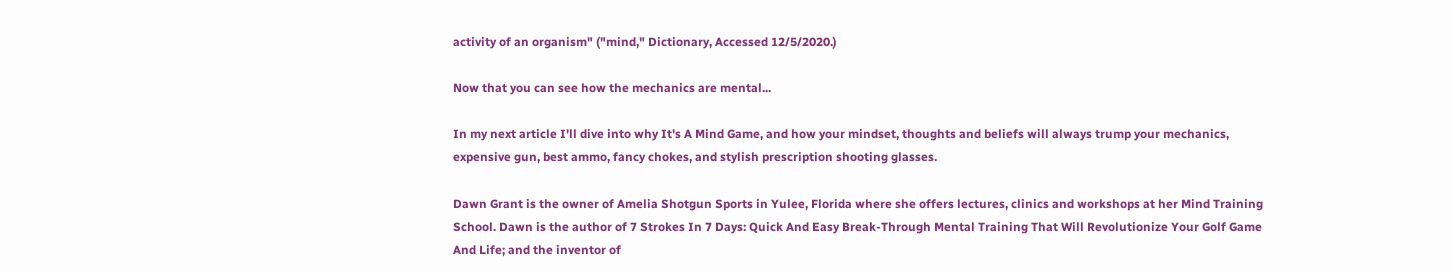activity of an organism" ("mind," Dictionary, Accessed 12/5/2020.)

Now that you can see how the mechanics are mental...

In my next article I'll dive into why It's A Mind Game, and how your mindset, thoughts and beliefs will always trump your mechanics, expensive gun, best ammo, fancy chokes, and stylish prescription shooting glasses.

Dawn Grant is the owner of Amelia Shotgun Sports in Yulee, Florida where she offers lectures, clinics and workshops at her Mind Training School. Dawn is the author of 7 Strokes In 7 Days: Quick And Easy Break-Through Mental Training That Will Revolutionize Your Golf Game And Life; and the inventor of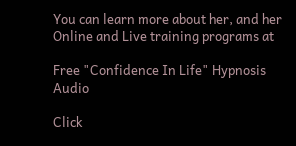You can learn more about her, and her Online and Live training programs at

Free "Confidence In Life" Hypnosis Audio

Click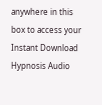anywhere in this box to access your Instant Download Hypnosis Audio